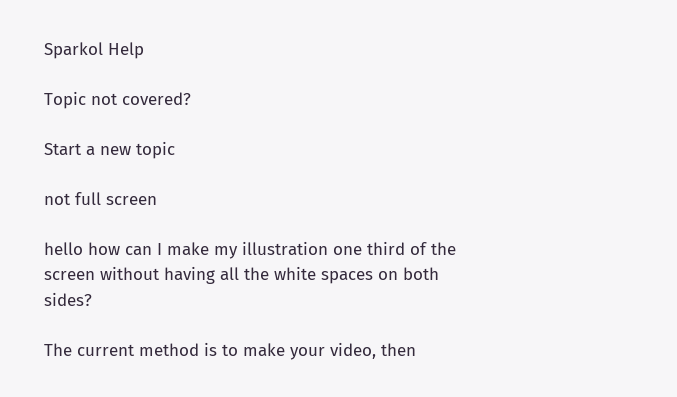Sparkol Help

Topic not covered?

Start a new topic

not full screen

hello how can I make my illustration one third of the screen without having all the white spaces on both sides?

The current method is to make your video, then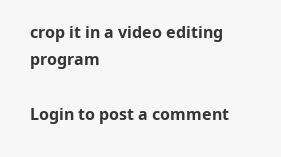crop it in a video editing program

Login to post a comment